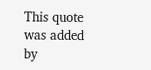This quote was added by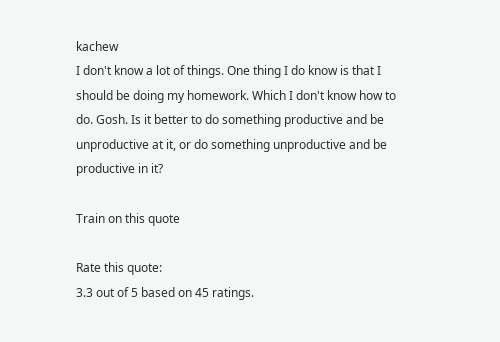kachew
I don't know a lot of things. One thing I do know is that I should be doing my homework. Which I don't know how to do. Gosh. Is it better to do something productive and be unproductive at it, or do something unproductive and be productive in it?

Train on this quote

Rate this quote:
3.3 out of 5 based on 45 ratings.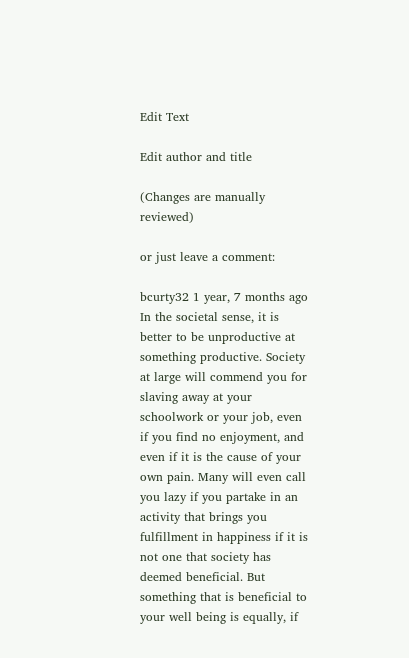Edit Text

Edit author and title

(Changes are manually reviewed)

or just leave a comment:

bcurty32 1 year, 7 months ago
In the societal sense, it is better to be unproductive at something productive. Society at large will commend you for slaving away at your schoolwork or your job, even if you find no enjoyment, and even if it is the cause of your own pain. Many will even call you lazy if you partake in an activity that brings you fulfillment in happiness if it is not one that society has deemed beneficial. But something that is beneficial to your well being is equally, if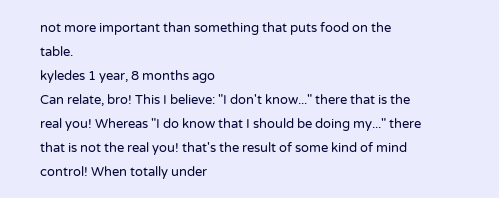not more important than something that puts food on the table.
kyledes 1 year, 8 months ago
Can relate, bro! This I believe: "I don't know..." there that is the real you! Whereas "I do know that I should be doing my..." there that is not the real you! that's the result of some kind of mind control! When totally under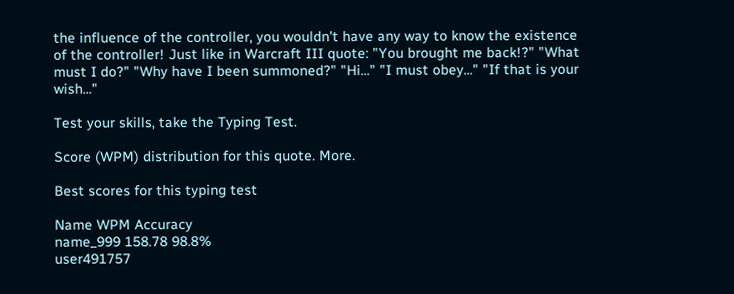the influence of the controller, you wouldn't have any way to know the existence of the controller! Just like in Warcraft III quote: "You brought me back!?" "What must I do?" "Why have I been summoned?" "Hi..." "I must obey..." "If that is your wish..."

Test your skills, take the Typing Test.

Score (WPM) distribution for this quote. More.

Best scores for this typing test

Name WPM Accuracy
name_999 158.78 98.8%
user491757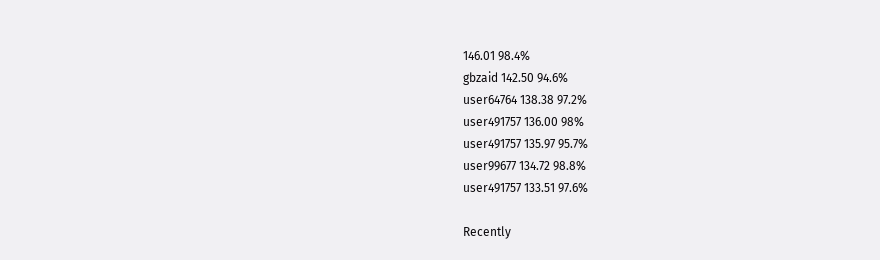146.01 98.4%
gbzaid 142.50 94.6%
user64764 138.38 97.2%
user491757 136.00 98%
user491757 135.97 95.7%
user99677 134.72 98.8%
user491757 133.51 97.6%

Recently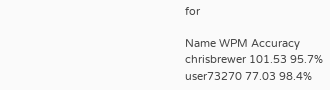for

Name WPM Accuracy
chrisbrewer 101.53 95.7%
user73270 77.03 98.4%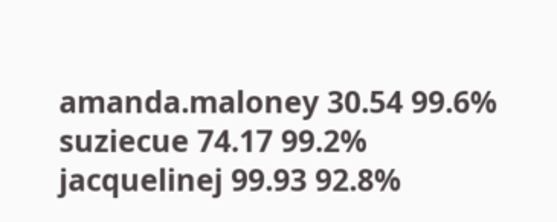amanda.maloney 30.54 99.6%
suziecue 74.17 99.2%
jacquelinej 99.93 92.8%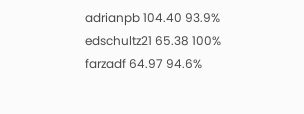adrianpb 104.40 93.9%
edschultz21 65.38 100%
farzadf 64.97 94.6%